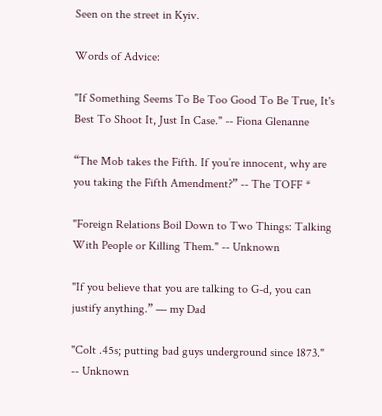Seen on the street in Kyiv.

Words of Advice:

"If Something Seems To Be Too Good To Be True, It's Best To Shoot It, Just In Case." -- Fiona Glenanne

“The Mob takes the Fifth. If you’re innocent, why are you taking the Fifth Amendment?” -- The TOFF *

"Foreign Relations Boil Down to Two Things: Talking With People or Killing Them." -- Unknown

"If you believe that you are talking to G-d, you can justify anything.” — my Dad

"Colt .45s; putting bad guys underground since 1873." -- Unknown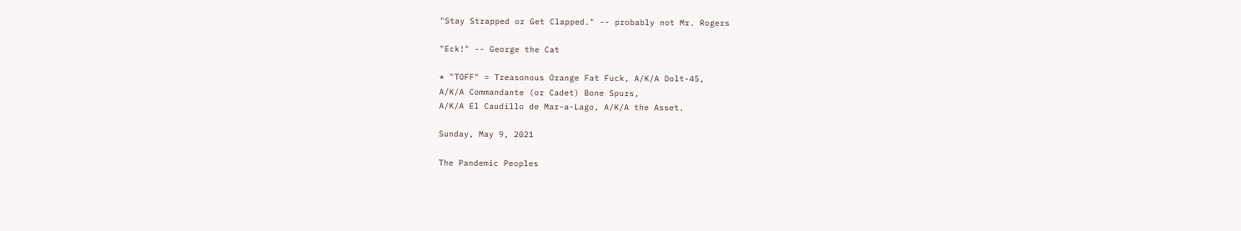"Stay Strapped or Get Clapped." -- probably not Mr. Rogers

"Eck!" -- George the Cat

* "TOFF" = Treasonous Orange Fat Fuck, A/K/A Dolt-45,
A/K/A Commandante (or Cadet) Bone Spurs,
A/K/A El Caudillo de Mar-a-Lago, A/K/A the Asset.

Sunday, May 9, 2021

The Pandemic Peoples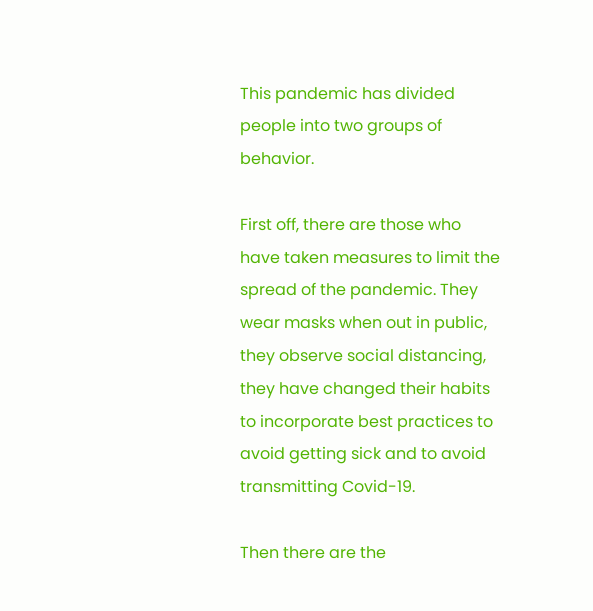This pandemic has divided people into two groups of behavior.

First off, there are those who have taken measures to limit the spread of the pandemic. They wear masks when out in public, they observe social distancing, they have changed their habits to incorporate best practices to avoid getting sick and to avoid transmitting Covid-19.

Then there are the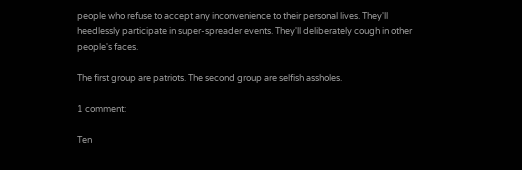people who refuse to accept any inconvenience to their personal lives. They'll heedlessly participate in super-spreader events. They'll deliberately cough in other people's faces.

The first group are patriots. The second group are selfish assholes.

1 comment:

Ten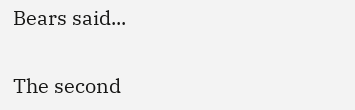Bears said...

The second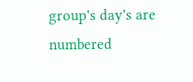group's day's are numbered